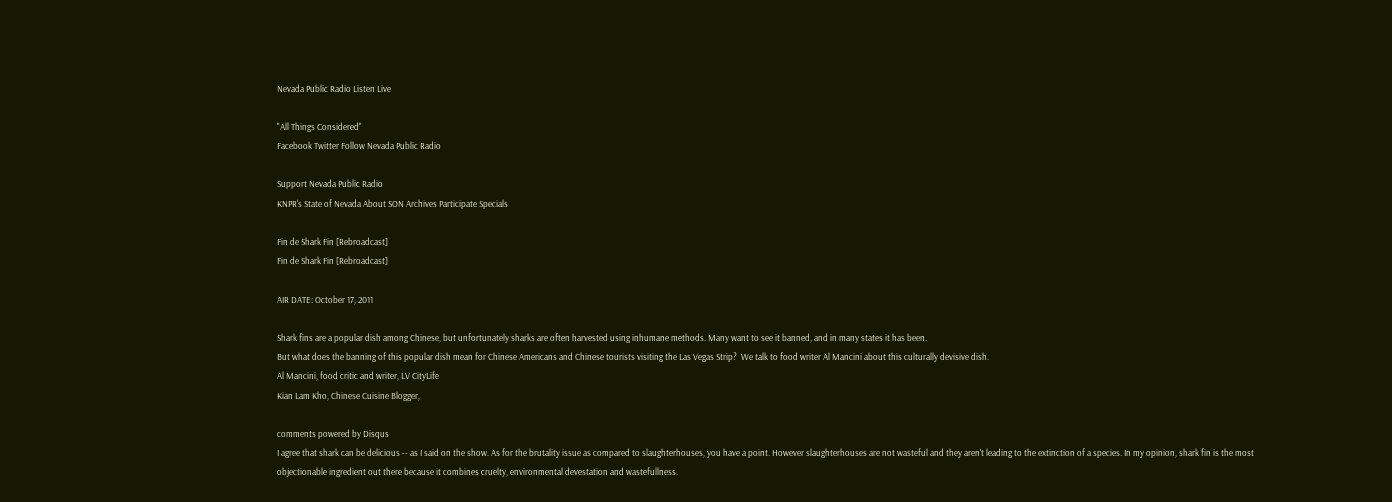Nevada Public Radio Listen Live

"All Things Considered"
Facebook Twitter Follow Nevada Public Radio

Support Nevada Public Radio
KNPR's State of Nevada About SON Archives Participate Specials

Fin de Shark Fin [Rebroadcast]
Fin de Shark Fin [Rebroadcast]

AIR DATE: October 17, 2011

Shark fins are a popular dish among Chinese, but unfortunately sharks are often harvested using inhumane methods. Many want to see it banned, and in many states it has been.
But what does the banning of this popular dish mean for Chinese Americans and Chinese tourists visiting the Las Vegas Strip?  We talk to food writer Al Mancini about this culturally devisive dish.
Al Mancini, food critic and writer, LV CityLife
Kian Lam Kho, Chinese Cuisine Blogger,

comments powered by Disqus
I agree that shark can be delicious -- as I said on the show. As for the brutality issue as compared to slaughterhouses, you have a point. However slaughterhouses are not wasteful and they aren't leading to the extinction of a species. In my opinion, shark fin is the most objectionable ingredient out there because it combines cruelty, environmental devestation and wastefullness.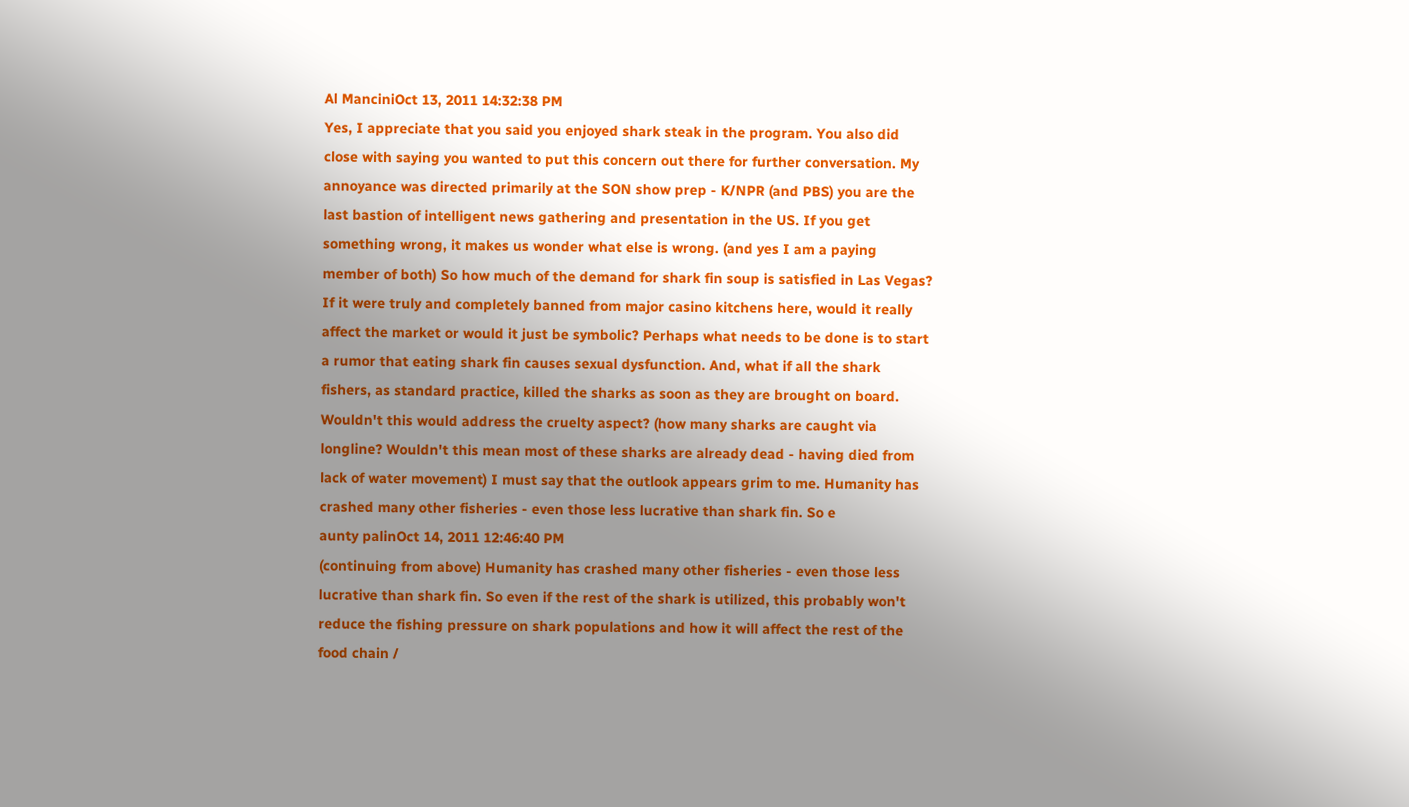Al ManciniOct 13, 2011 14:32:38 PM
Yes, I appreciate that you said you enjoyed shark steak in the program. You also did close with saying you wanted to put this concern out there for further conversation. My annoyance was directed primarily at the SON show prep - K/NPR (and PBS) you are the last bastion of intelligent news gathering and presentation in the US. If you get something wrong, it makes us wonder what else is wrong. (and yes I am a paying member of both) So how much of the demand for shark fin soup is satisfied in Las Vegas? If it were truly and completely banned from major casino kitchens here, would it really affect the market or would it just be symbolic? Perhaps what needs to be done is to start a rumor that eating shark fin causes sexual dysfunction. And, what if all the shark fishers, as standard practice, killed the sharks as soon as they are brought on board. Wouldn't this would address the cruelty aspect? (how many sharks are caught via longline? Wouldn't this mean most of these sharks are already dead - having died from lack of water movement) I must say that the outlook appears grim to me. Humanity has crashed many other fisheries - even those less lucrative than shark fin. So e
aunty palinOct 14, 2011 12:46:40 PM
(continuing from above) Humanity has crashed many other fisheries - even those less lucrative than shark fin. So even if the rest of the shark is utilized, this probably won't reduce the fishing pressure on shark populations and how it will affect the rest of the food chain /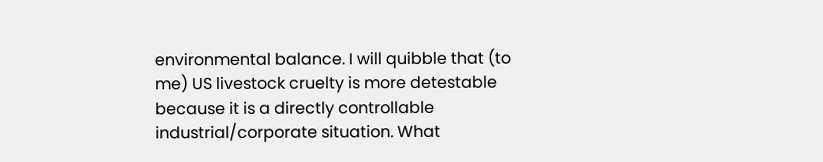environmental balance. I will quibble that (to me) US livestock cruelty is more detestable because it is a directly controllable industrial/corporate situation. What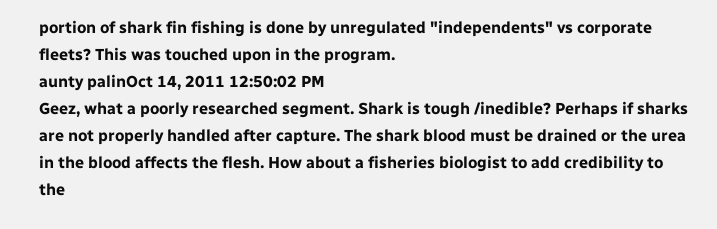portion of shark fin fishing is done by unregulated "independents" vs corporate fleets? This was touched upon in the program.
aunty palinOct 14, 2011 12:50:02 PM
Geez, what a poorly researched segment. Shark is tough /inedible? Perhaps if sharks are not properly handled after capture. The shark blood must be drained or the urea in the blood affects the flesh. How about a fisheries biologist to add credibility to the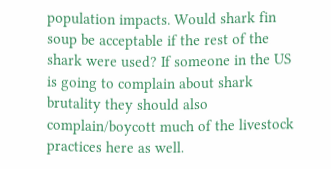population impacts. Would shark fin soup be acceptable if the rest of the shark were used? If someone in the US is going to complain about shark brutality they should also complain/boycott much of the livestock practices here as well.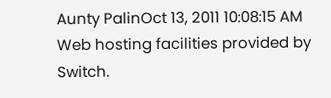Aunty PalinOct 13, 2011 10:08:15 AM
Web hosting facilities provided by Switch.